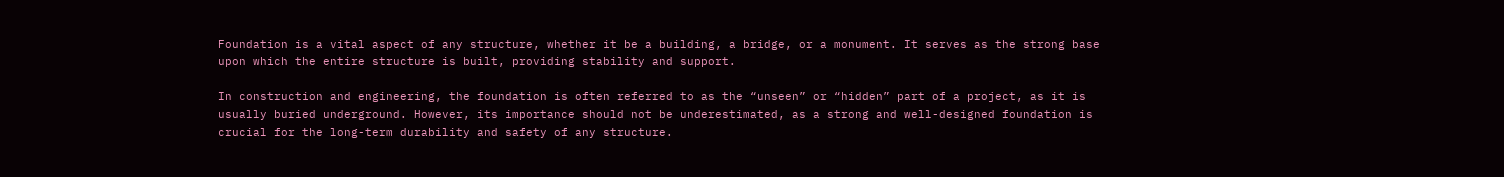Foundation is a vital aspect of any structure, whether it be a building, a bridge, or a monument. It serves as the strong base upon which the entire structure is built, providing stability and support.

In construction and engineering, the foundation is often referred to as the “unseen” or “hidden” part of a project, as it is usually buried underground. However, its importance should not be underestimated, as a strong and well-designed foundation is crucial for the long-term durability and safety of any structure.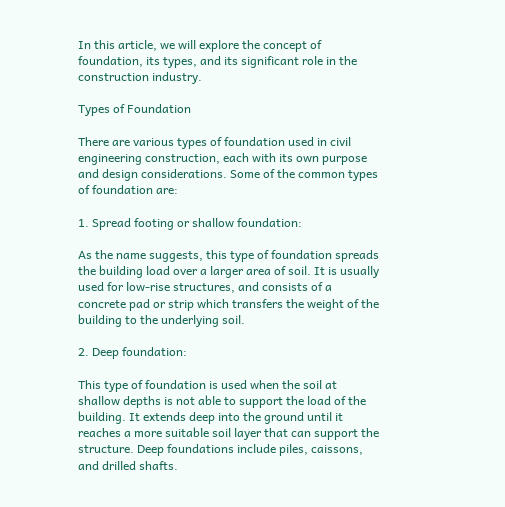In this article, we will explore the concept of foundation, its types, and its significant role in the construction industry.

Types of Foundation

There are various types of foundation used in civil engineering construction, each with its own purpose and design considerations. Some of the common types of foundation are:

1. Spread footing or shallow foundation:

As the name suggests, this type of foundation spreads the building load over a larger area of soil. It is usually used for low-rise structures, and consists of a concrete pad or strip which transfers the weight of the building to the underlying soil.

2. Deep foundation:

This type of foundation is used when the soil at shallow depths is not able to support the load of the building. It extends deep into the ground until it reaches a more suitable soil layer that can support the structure. Deep foundations include piles, caissons, and drilled shafts.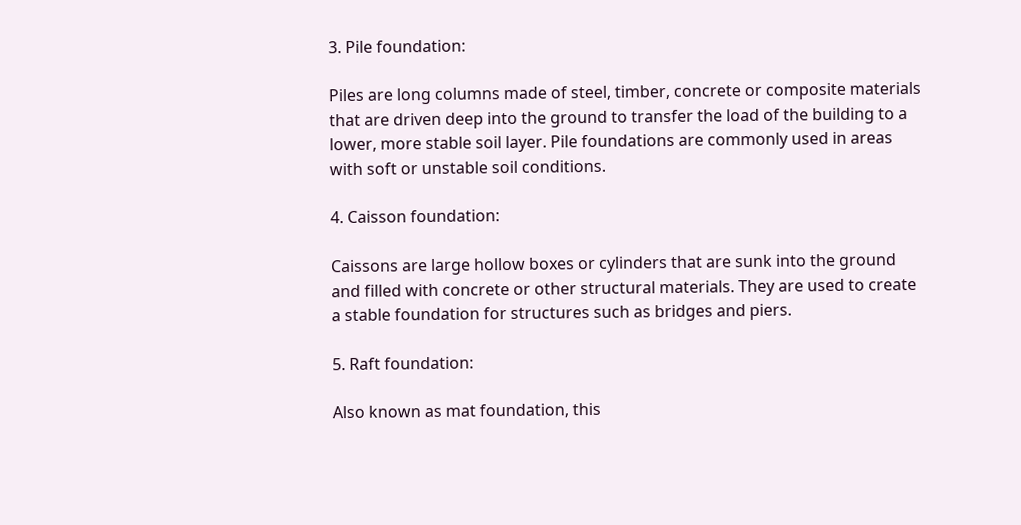3. Pile foundation:

Piles are long columns made of steel, timber, concrete or composite materials that are driven deep into the ground to transfer the load of the building to a lower, more stable soil layer. Pile foundations are commonly used in areas with soft or unstable soil conditions.

4. Caisson foundation:

Caissons are large hollow boxes or cylinders that are sunk into the ground and filled with concrete or other structural materials. They are used to create a stable foundation for structures such as bridges and piers.

5. Raft foundation:

Also known as mat foundation, this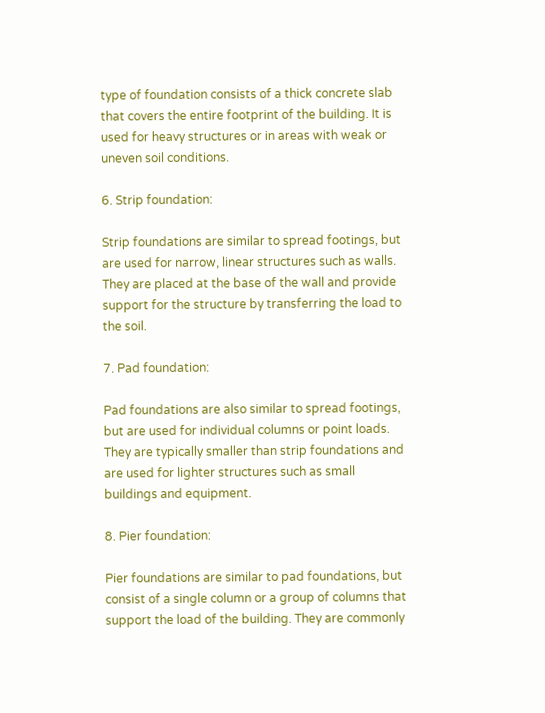type of foundation consists of a thick concrete slab that covers the entire footprint of the building. It is used for heavy structures or in areas with weak or uneven soil conditions.

6. Strip foundation:

Strip foundations are similar to spread footings, but are used for narrow, linear structures such as walls. They are placed at the base of the wall and provide support for the structure by transferring the load to the soil.

7. Pad foundation:

Pad foundations are also similar to spread footings, but are used for individual columns or point loads. They are typically smaller than strip foundations and are used for lighter structures such as small buildings and equipment.

8. Pier foundation:

Pier foundations are similar to pad foundations, but consist of a single column or a group of columns that support the load of the building. They are commonly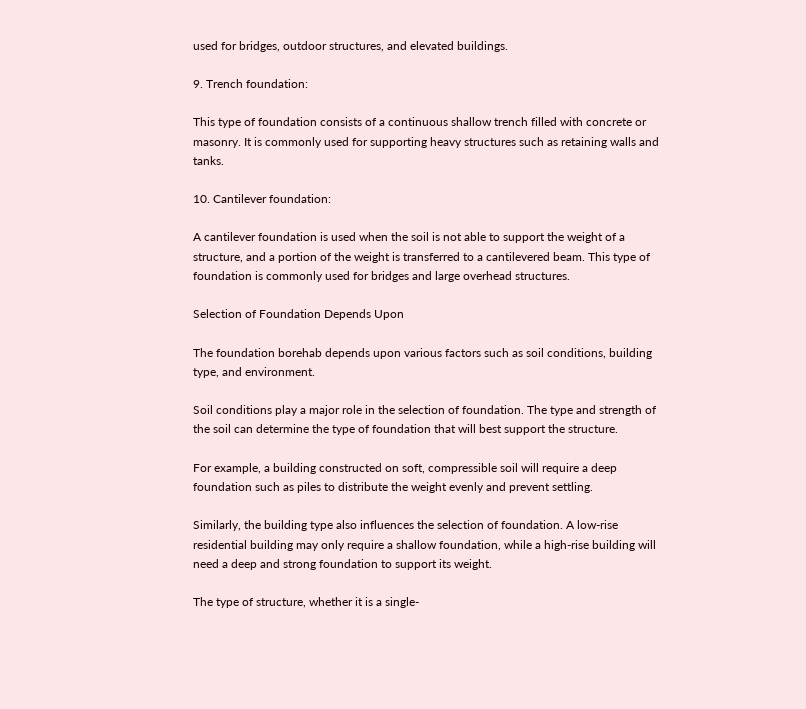used for bridges, outdoor structures, and elevated buildings.

9. Trench foundation:

This type of foundation consists of a continuous shallow trench filled with concrete or masonry. It is commonly used for supporting heavy structures such as retaining walls and tanks.

10. Cantilever foundation:

A cantilever foundation is used when the soil is not able to support the weight of a structure, and a portion of the weight is transferred to a cantilevered beam. This type of foundation is commonly used for bridges and large overhead structures.

Selection of Foundation Depends Upon

The foundation borehab depends upon various factors such as soil conditions, building type, and environment.

Soil conditions play a major role in the selection of foundation. The type and strength of the soil can determine the type of foundation that will best support the structure.

For example, a building constructed on soft, compressible soil will require a deep foundation such as piles to distribute the weight evenly and prevent settling.

Similarly, the building type also influences the selection of foundation. A low-rise residential building may only require a shallow foundation, while a high-rise building will need a deep and strong foundation to support its weight.

The type of structure, whether it is a single-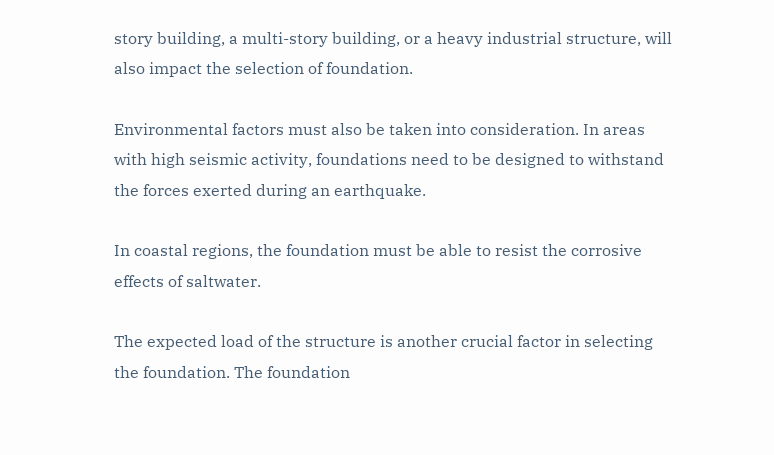story building, a multi-story building, or a heavy industrial structure, will also impact the selection of foundation.

Environmental factors must also be taken into consideration. In areas with high seismic activity, foundations need to be designed to withstand the forces exerted during an earthquake.

In coastal regions, the foundation must be able to resist the corrosive effects of saltwater.

The expected load of the structure is another crucial factor in selecting the foundation. The foundation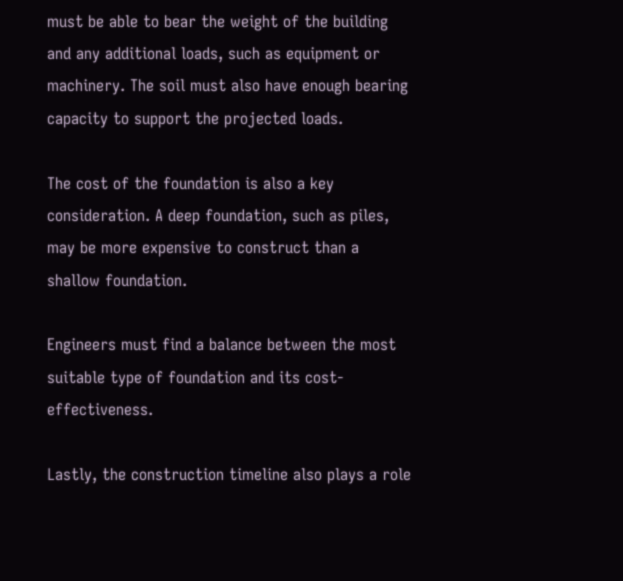must be able to bear the weight of the building and any additional loads, such as equipment or machinery. The soil must also have enough bearing capacity to support the projected loads.

The cost of the foundation is also a key consideration. A deep foundation, such as piles, may be more expensive to construct than a shallow foundation.

Engineers must find a balance between the most suitable type of foundation and its cost-effectiveness.

Lastly, the construction timeline also plays a role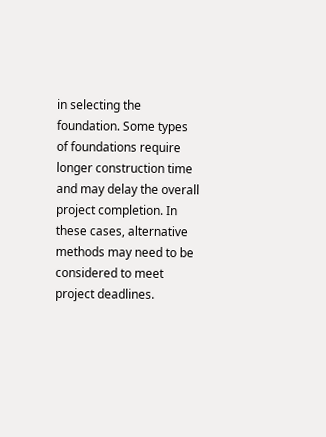in selecting the foundation. Some types of foundations require longer construction time and may delay the overall project completion. In these cases, alternative methods may need to be considered to meet project deadlines.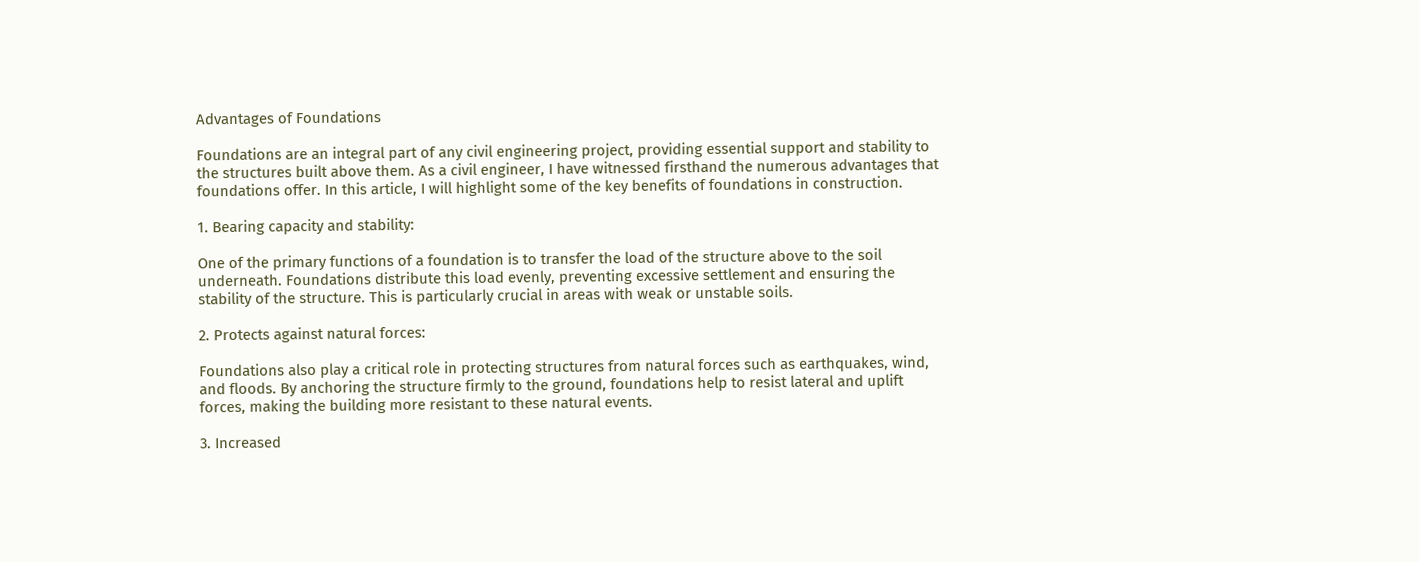Advantages of Foundations

Foundations are an integral part of any civil engineering project, providing essential support and stability to the structures built above them. As a civil engineer, I have witnessed firsthand the numerous advantages that foundations offer. In this article, I will highlight some of the key benefits of foundations in construction.

1. Bearing capacity and stability:

One of the primary functions of a foundation is to transfer the load of the structure above to the soil underneath. Foundations distribute this load evenly, preventing excessive settlement and ensuring the stability of the structure. This is particularly crucial in areas with weak or unstable soils.

2. Protects against natural forces:

Foundations also play a critical role in protecting structures from natural forces such as earthquakes, wind, and floods. By anchoring the structure firmly to the ground, foundations help to resist lateral and uplift forces, making the building more resistant to these natural events.

3. Increased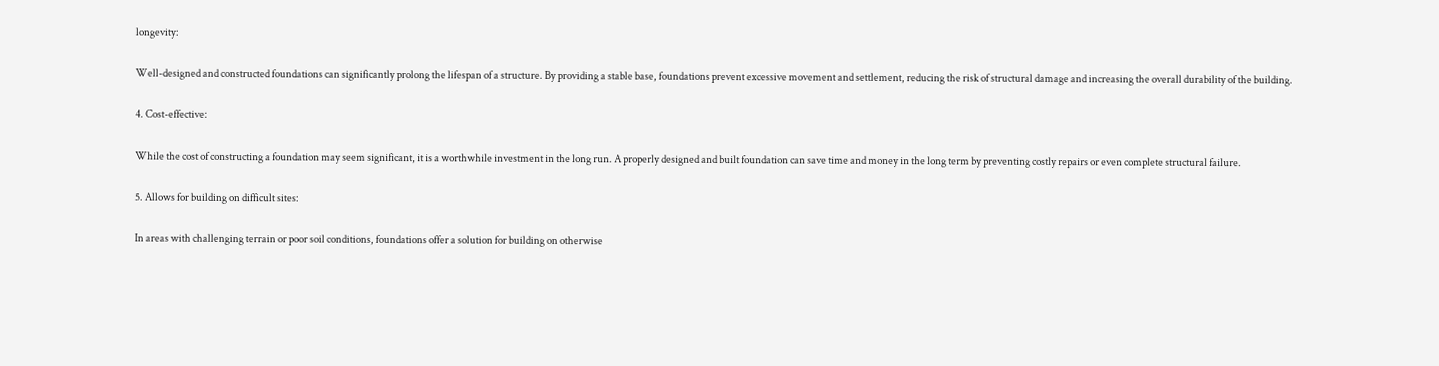longevity:

Well-designed and constructed foundations can significantly prolong the lifespan of a structure. By providing a stable base, foundations prevent excessive movement and settlement, reducing the risk of structural damage and increasing the overall durability of the building.

4. Cost-effective:

While the cost of constructing a foundation may seem significant, it is a worthwhile investment in the long run. A properly designed and built foundation can save time and money in the long term by preventing costly repairs or even complete structural failure.

5. Allows for building on difficult sites:

In areas with challenging terrain or poor soil conditions, foundations offer a solution for building on otherwise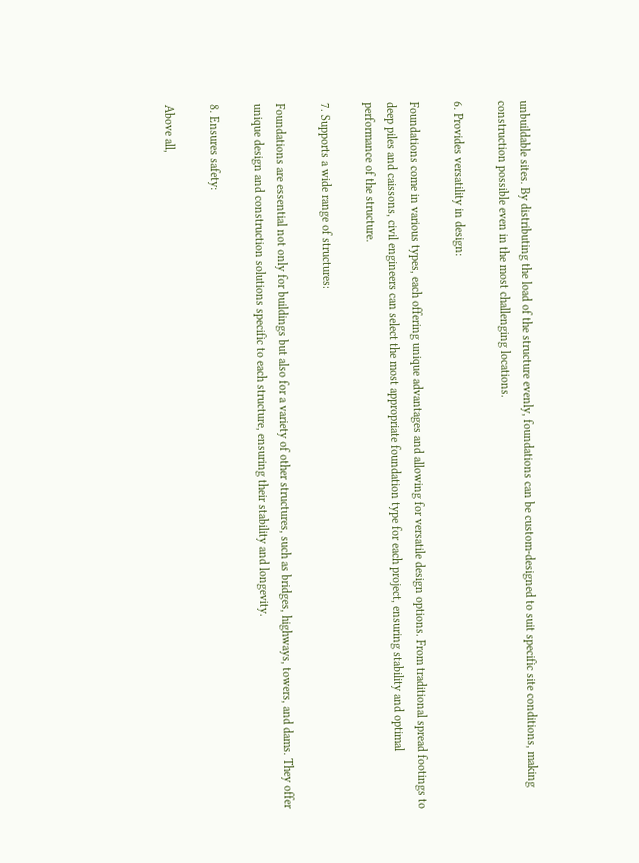unbuildable sites. By distributing the load of the structure evenly, foundations can be custom-designed to suit specific site conditions, making construction possible even in the most challenging locations.

6. Provides versatility in design:

Foundations come in various types, each offering unique advantages and allowing for versatile design options. From traditional spread footings to deep piles and caissons, civil engineers can select the most appropriate foundation type for each project, ensuring stability and optimal performance of the structure.

7. Supports a wide range of structures:

Foundations are essential not only for buildings but also for a variety of other structures, such as bridges, highways, towers, and dams. They offer unique design and construction solutions specific to each structure, ensuring their stability and longevity.

8. Ensures safety:

Above all,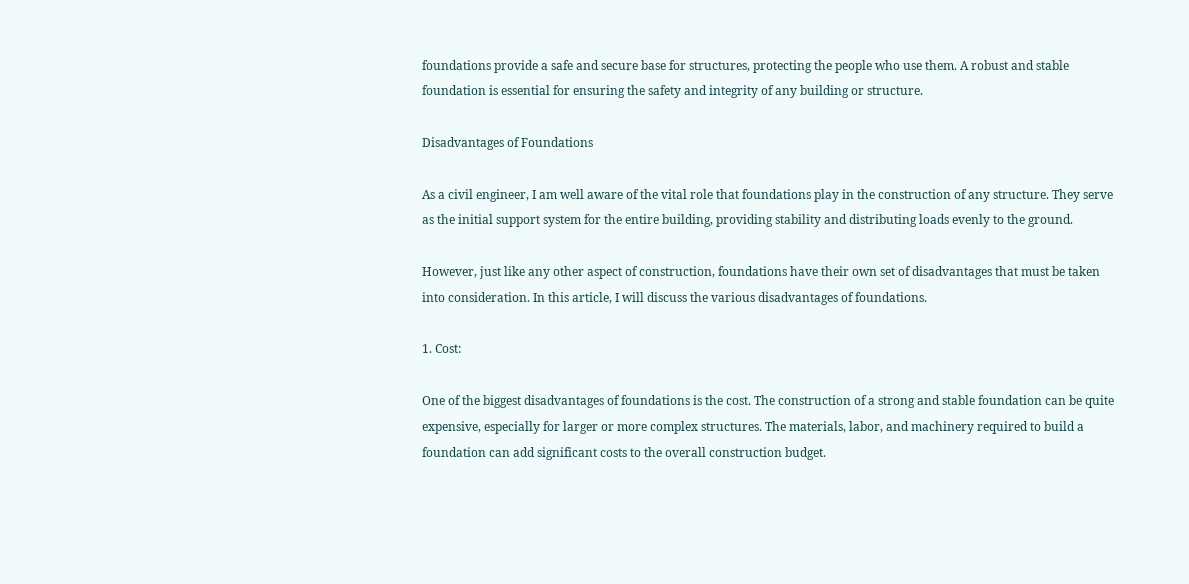foundations provide a safe and secure base for structures, protecting the people who use them. A robust and stable foundation is essential for ensuring the safety and integrity of any building or structure.

Disadvantages of Foundations

As a civil engineer, I am well aware of the vital role that foundations play in the construction of any structure. They serve as the initial support system for the entire building, providing stability and distributing loads evenly to the ground.

However, just like any other aspect of construction, foundations have their own set of disadvantages that must be taken into consideration. In this article, I will discuss the various disadvantages of foundations.

1. Cost:

One of the biggest disadvantages of foundations is the cost. The construction of a strong and stable foundation can be quite expensive, especially for larger or more complex structures. The materials, labor, and machinery required to build a foundation can add significant costs to the overall construction budget.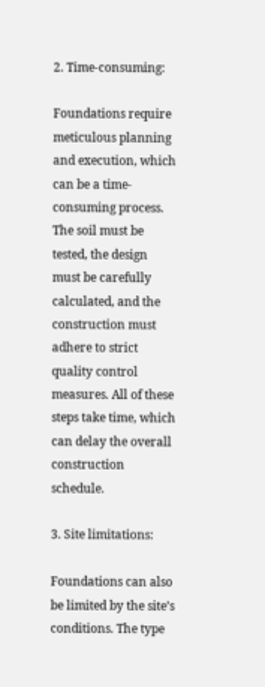2. Time-consuming:

Foundations require meticulous planning and execution, which can be a time-consuming process. The soil must be tested, the design must be carefully calculated, and the construction must adhere to strict quality control measures. All of these steps take time, which can delay the overall construction schedule.

3. Site limitations:

Foundations can also be limited by the site’s conditions. The type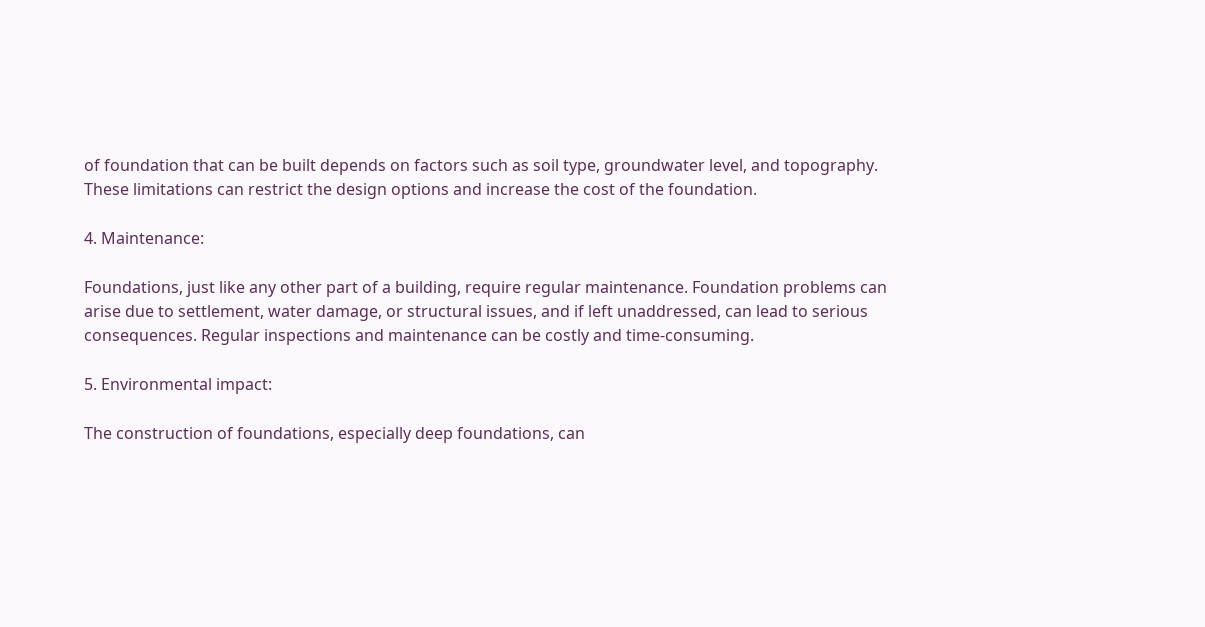of foundation that can be built depends on factors such as soil type, groundwater level, and topography. These limitations can restrict the design options and increase the cost of the foundation.

4. Maintenance:

Foundations, just like any other part of a building, require regular maintenance. Foundation problems can arise due to settlement, water damage, or structural issues, and if left unaddressed, can lead to serious consequences. Regular inspections and maintenance can be costly and time-consuming.

5. Environmental impact:

The construction of foundations, especially deep foundations, can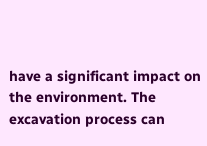have a significant impact on the environment. The excavation process can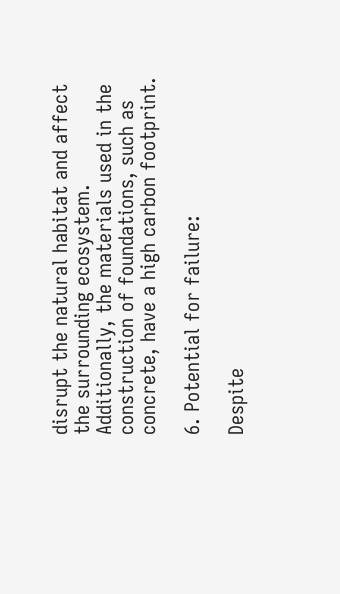disrupt the natural habitat and affect the surrounding ecosystem. Additionally, the materials used in the construction of foundations, such as concrete, have a high carbon footprint.

6. Potential for failure:

Despite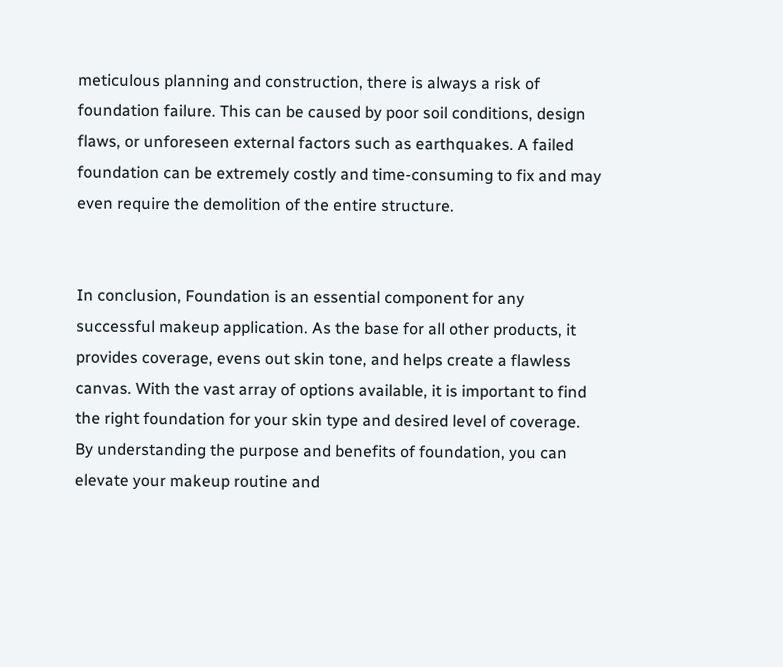meticulous planning and construction, there is always a risk of foundation failure. This can be caused by poor soil conditions, design flaws, or unforeseen external factors such as earthquakes. A failed foundation can be extremely costly and time-consuming to fix and may even require the demolition of the entire structure.


In conclusion, Foundation is an essential component for any successful makeup application. As the base for all other products, it provides coverage, evens out skin tone, and helps create a flawless canvas. With the vast array of options available, it is important to find the right foundation for your skin type and desired level of coverage. By understanding the purpose and benefits of foundation, you can elevate your makeup routine and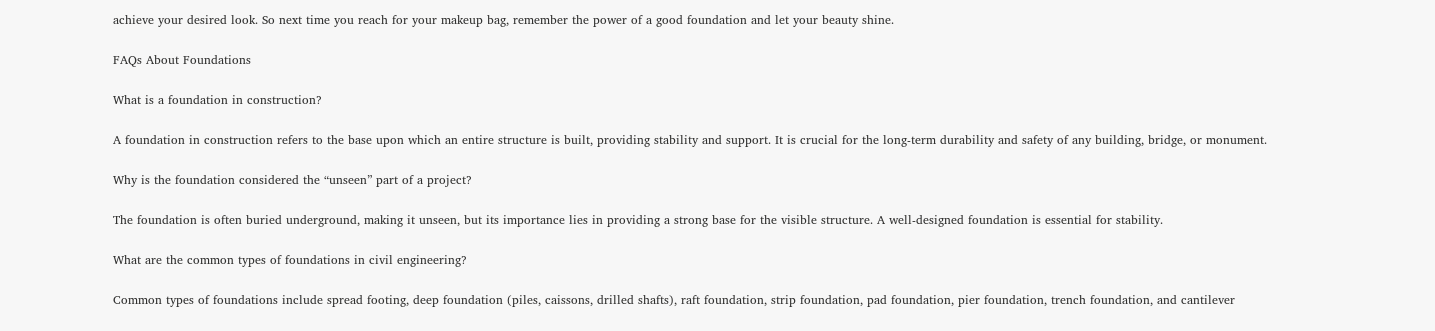achieve your desired look. So next time you reach for your makeup bag, remember the power of a good foundation and let your beauty shine.

FAQs About Foundations

What is a foundation in construction?

A foundation in construction refers to the base upon which an entire structure is built, providing stability and support. It is crucial for the long-term durability and safety of any building, bridge, or monument.

Why is the foundation considered the “unseen” part of a project?

The foundation is often buried underground, making it unseen, but its importance lies in providing a strong base for the visible structure. A well-designed foundation is essential for stability.

What are the common types of foundations in civil engineering?

Common types of foundations include spread footing, deep foundation (piles, caissons, drilled shafts), raft foundation, strip foundation, pad foundation, pier foundation, trench foundation, and cantilever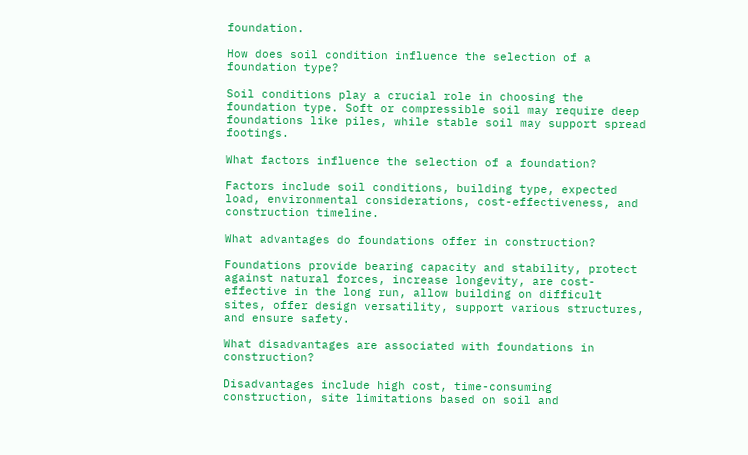foundation.

How does soil condition influence the selection of a foundation type?

Soil conditions play a crucial role in choosing the foundation type. Soft or compressible soil may require deep foundations like piles, while stable soil may support spread footings.

What factors influence the selection of a foundation?

Factors include soil conditions, building type, expected load, environmental considerations, cost-effectiveness, and construction timeline.

What advantages do foundations offer in construction?

Foundations provide bearing capacity and stability, protect against natural forces, increase longevity, are cost-effective in the long run, allow building on difficult sites, offer design versatility, support various structures, and ensure safety.

What disadvantages are associated with foundations in construction?

Disadvantages include high cost, time-consuming construction, site limitations based on soil and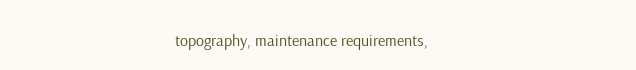topography, maintenance requirements,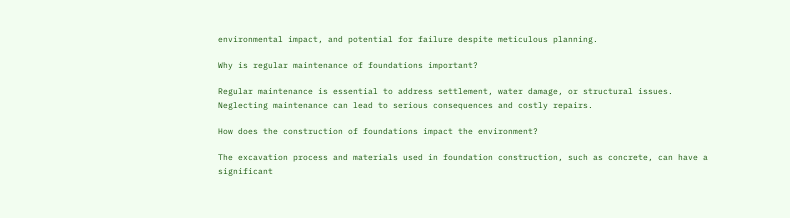environmental impact, and potential for failure despite meticulous planning.

Why is regular maintenance of foundations important?

Regular maintenance is essential to address settlement, water damage, or structural issues. Neglecting maintenance can lead to serious consequences and costly repairs.

How does the construction of foundations impact the environment?

The excavation process and materials used in foundation construction, such as concrete, can have a significant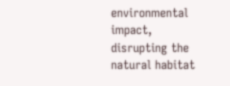environmental impact, disrupting the natural habitat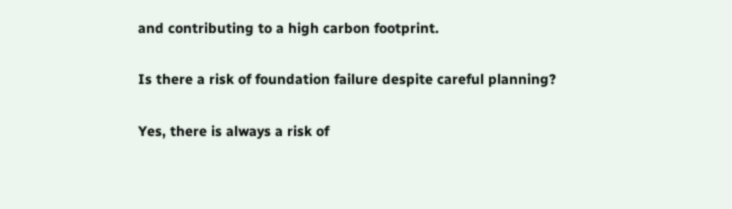and contributing to a high carbon footprint.

Is there a risk of foundation failure despite careful planning?

Yes, there is always a risk of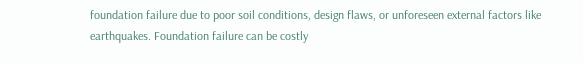foundation failure due to poor soil conditions, design flaws, or unforeseen external factors like earthquakes. Foundation failure can be costly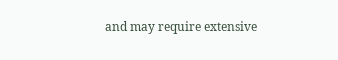and may require extensive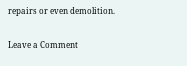repairs or even demolition.

Leave a Comment